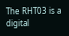The RHT03 is a digital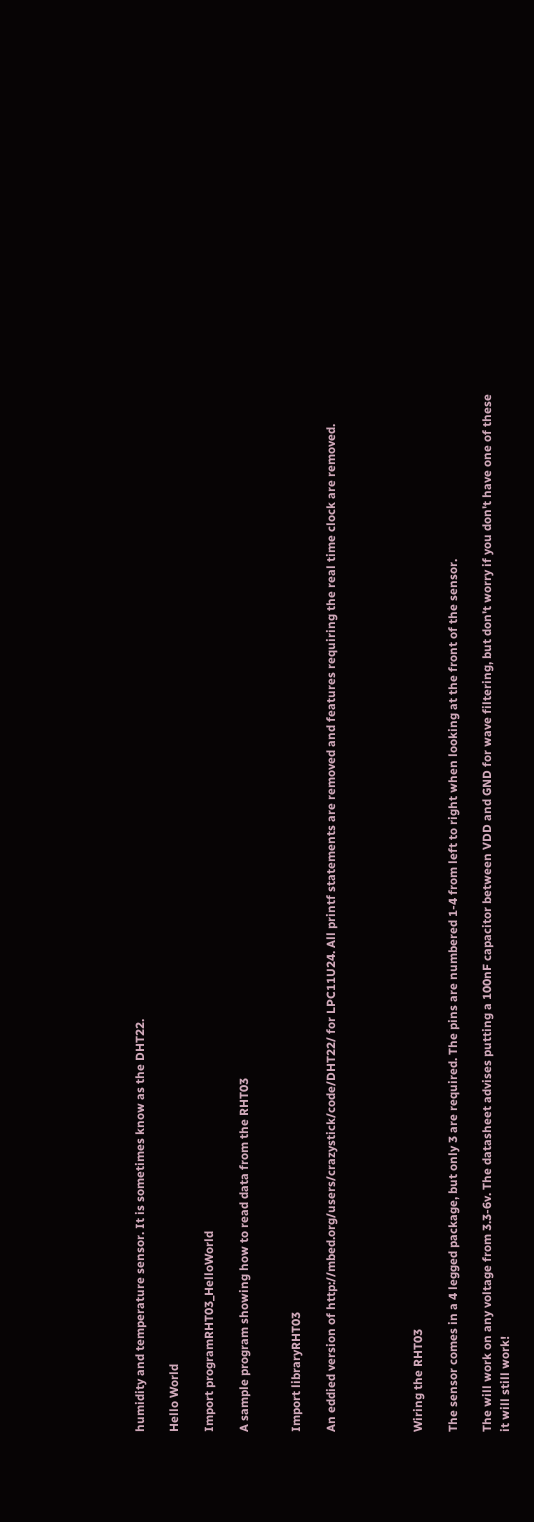humidity and temperature sensor. It is sometimes know as the DHT22.

Hello World

Import programRHT03_HelloWorld

A sample program showing how to read data from the RHT03


Import libraryRHT03

An eddied version of http://mbed.org/users/crazystick/code/DHT22/ for LPC11U24. All printf statements are removed and features requiring the real time clock are removed.




Wiring the RHT03

The sensor comes in a 4 legged package, but only 3 are required. The pins are numbered 1-4 from left to right when looking at the front of the sensor.

The will work on any voltage from 3.3-6v. The datasheet advises putting a 100nF capacitor between VDD and GND for wave filtering, but don't worry if you don't have one of these it will still work!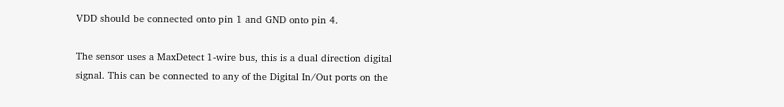VDD should be connected onto pin 1 and GND onto pin 4.

The sensor uses a MaxDetect 1-wire bus, this is a dual direction digital signal. This can be connected to any of the Digital In/Out ports on the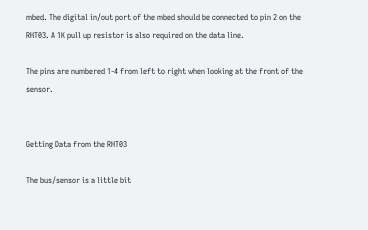mbed. The digital in/out port of the mbed should be connected to pin 2 on the RHT03. A 1K pull up resistor is also required on the data line.

The pins are numbered 1-4 from left to right when looking at the front of the sensor.


Getting Data from the RHT03

The bus/sensor is a little bit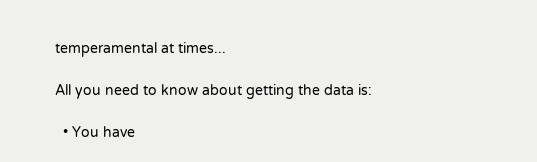temperamental at times...

All you need to know about getting the data is:

  • You have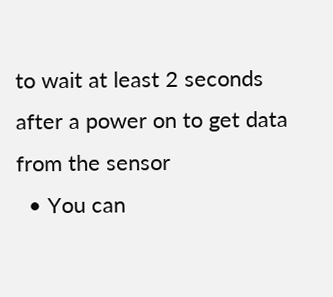to wait at least 2 seconds after a power on to get data from the sensor
  • You can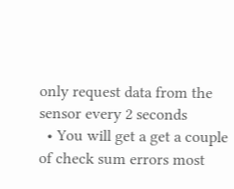only request data from the sensor every 2 seconds
  • You will get a get a couple of check sum errors most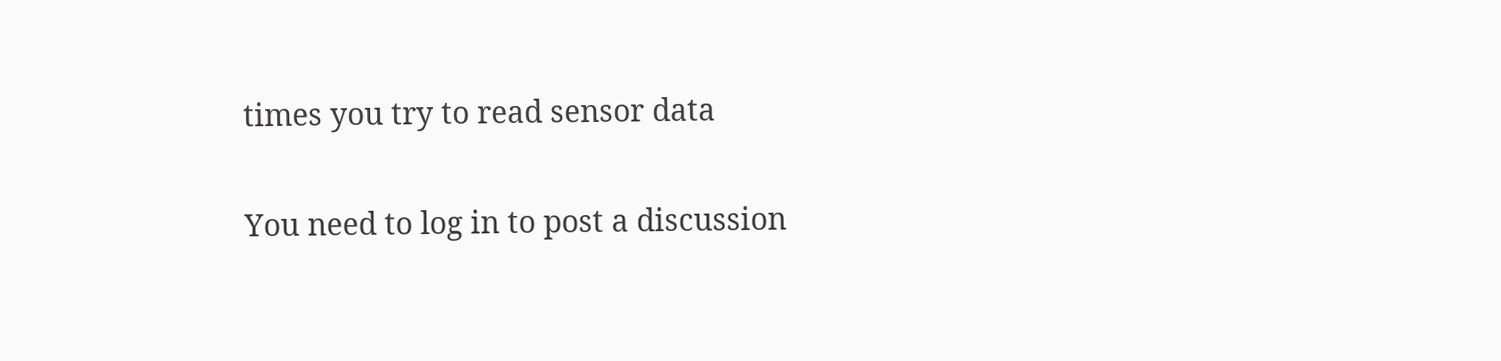times you try to read sensor data

You need to log in to post a discussion